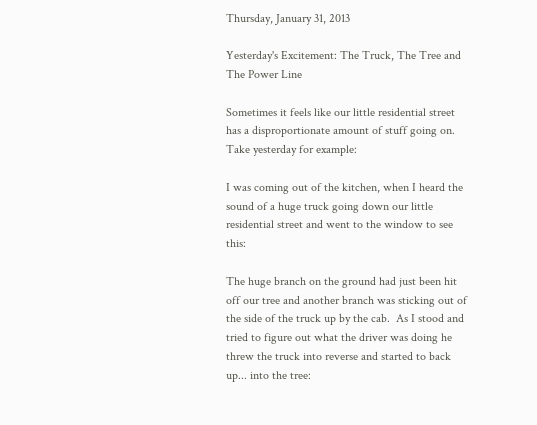Thursday, January 31, 2013

Yesterday's Excitement: The Truck, The Tree and The Power Line

Sometimes it feels like our little residential street has a disproportionate amount of stuff going on.  Take yesterday for example:

I was coming out of the kitchen, when I heard the sound of a huge truck going down our little residential street and went to the window to see this:

The huge branch on the ground had just been hit off our tree and another branch was sticking out of the side of the truck up by the cab.  As I stood and tried to figure out what the driver was doing he threw the truck into reverse and started to back up... into the tree: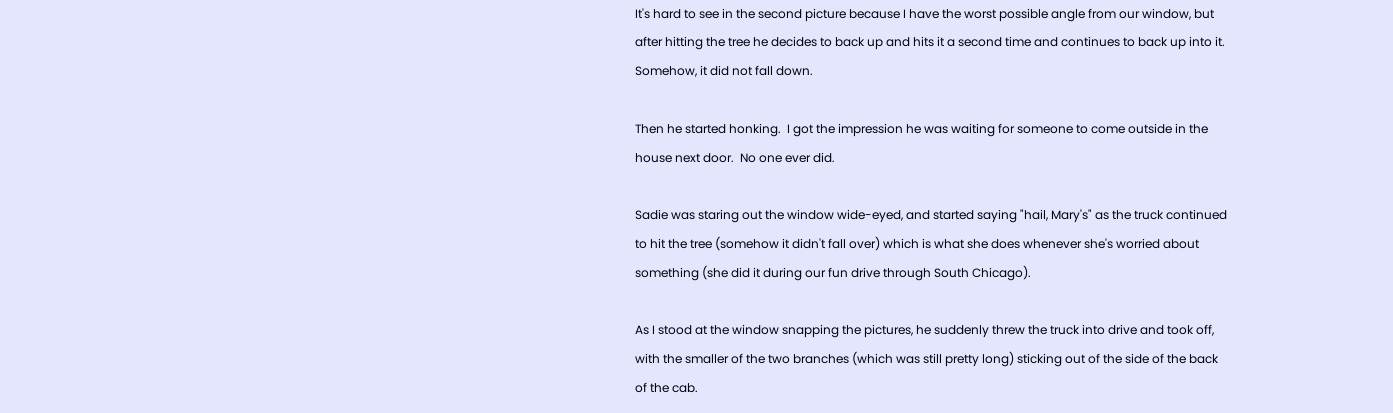It's hard to see in the second picture because I have the worst possible angle from our window, but after hitting the tree he decides to back up and hits it a second time and continues to back up into it.  Somehow, it did not fall down.

Then he started honking.  I got the impression he was waiting for someone to come outside in the house next door.  No one ever did.

Sadie was staring out the window wide-eyed, and started saying "hail, Mary's" as the truck continued to hit the tree (somehow it didn't fall over) which is what she does whenever she's worried about something (she did it during our fun drive through South Chicago).

As I stood at the window snapping the pictures, he suddenly threw the truck into drive and took off, with the smaller of the two branches (which was still pretty long) sticking out of the side of the back of the cab.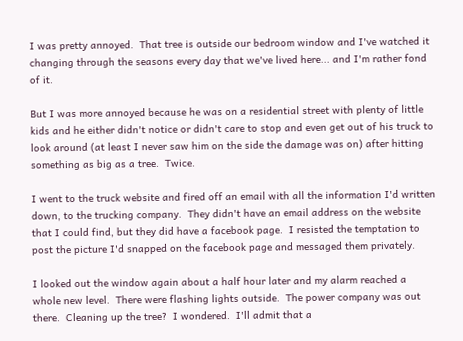I was pretty annoyed.  That tree is outside our bedroom window and I've watched it changing through the seasons every day that we've lived here... and I'm rather fond of it.

But I was more annoyed because he was on a residential street with plenty of little kids and he either didn't notice or didn't care to stop and even get out of his truck to look around (at least I never saw him on the side the damage was on) after hitting something as big as a tree.  Twice.

I went to the truck website and fired off an email with all the information I'd written down, to the trucking company.  They didn't have an email address on the website that I could find, but they did have a facebook page.  I resisted the temptation to post the picture I'd snapped on the facebook page and messaged them privately.

I looked out the window again about a half hour later and my alarm reached a whole new level.  There were flashing lights outside.  The power company was out there.  Cleaning up the tree?  I wondered.  I'll admit that a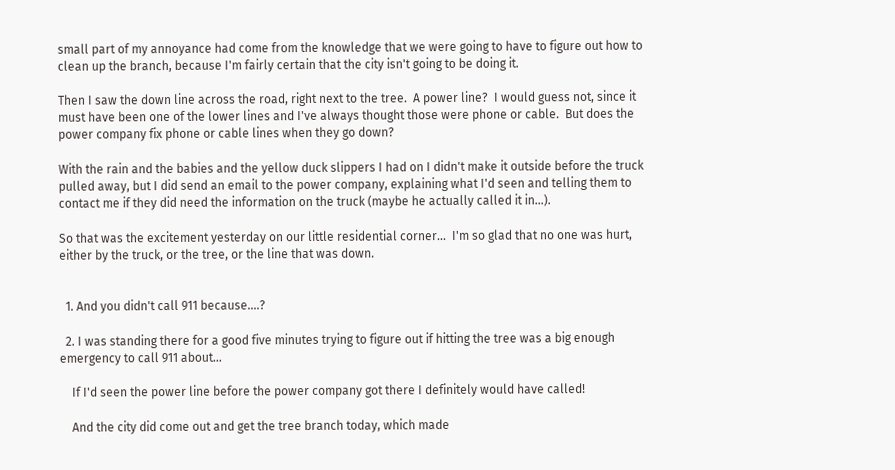small part of my annoyance had come from the knowledge that we were going to have to figure out how to clean up the branch, because I'm fairly certain that the city isn't going to be doing it.

Then I saw the down line across the road, right next to the tree.  A power line?  I would guess not, since it must have been one of the lower lines and I've always thought those were phone or cable.  But does the power company fix phone or cable lines when they go down?

With the rain and the babies and the yellow duck slippers I had on I didn't make it outside before the truck pulled away, but I did send an email to the power company, explaining what I'd seen and telling them to contact me if they did need the information on the truck (maybe he actually called it in...).

So that was the excitement yesterday on our little residential corner...  I'm so glad that no one was hurt, either by the truck, or the tree, or the line that was down.


  1. And you didn't call 911 because....?

  2. I was standing there for a good five minutes trying to figure out if hitting the tree was a big enough emergency to call 911 about...

    If I'd seen the power line before the power company got there I definitely would have called!

    And the city did come out and get the tree branch today, which made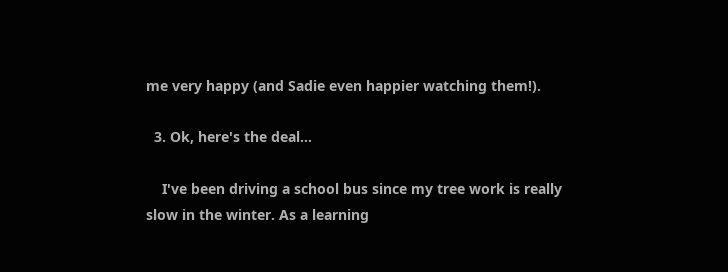me very happy (and Sadie even happier watching them!).

  3. Ok, here's the deal...

    I've been driving a school bus since my tree work is really slow in the winter. As a learning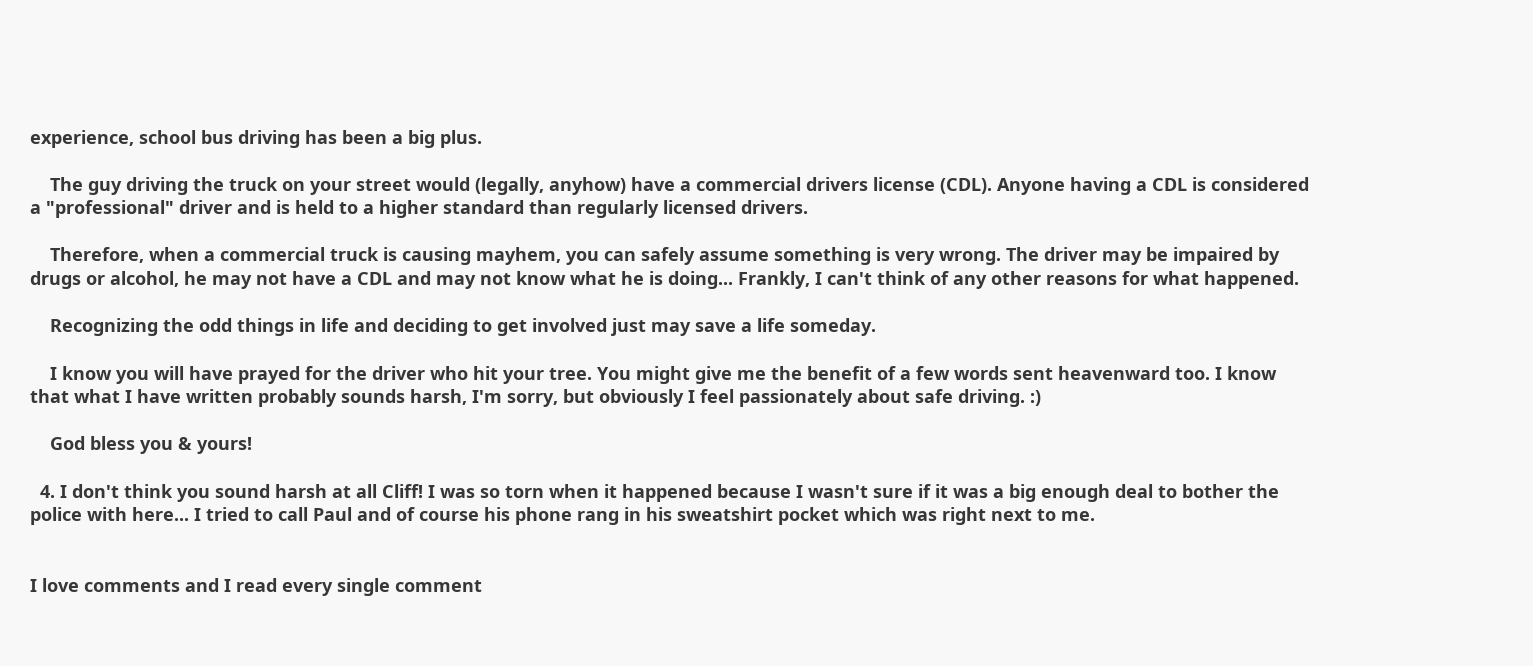experience, school bus driving has been a big plus.

    The guy driving the truck on your street would (legally, anyhow) have a commercial drivers license (CDL). Anyone having a CDL is considered a "professional" driver and is held to a higher standard than regularly licensed drivers.

    Therefore, when a commercial truck is causing mayhem, you can safely assume something is very wrong. The driver may be impaired by drugs or alcohol, he may not have a CDL and may not know what he is doing... Frankly, I can't think of any other reasons for what happened.

    Recognizing the odd things in life and deciding to get involved just may save a life someday.

    I know you will have prayed for the driver who hit your tree. You might give me the benefit of a few words sent heavenward too. I know that what I have written probably sounds harsh, I'm sorry, but obviously I feel passionately about safe driving. :)

    God bless you & yours!

  4. I don't think you sound harsh at all Cliff! I was so torn when it happened because I wasn't sure if it was a big enough deal to bother the police with here... I tried to call Paul and of course his phone rang in his sweatshirt pocket which was right next to me.


I love comments and I read every single comment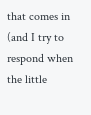that comes in (and I try to respond when the little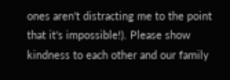ones aren't distracting me to the point that it's impossible!). Please show kindness to each other and our family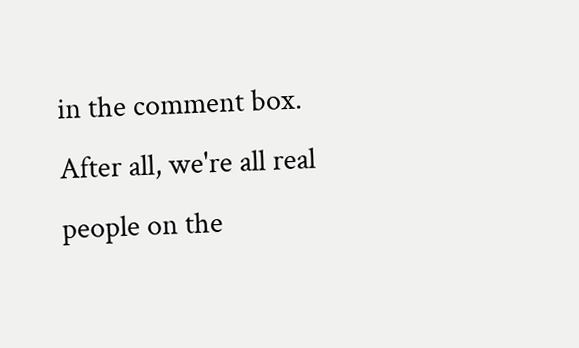in the comment box. After all, we're all real people on the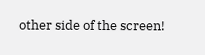other side of the screen!